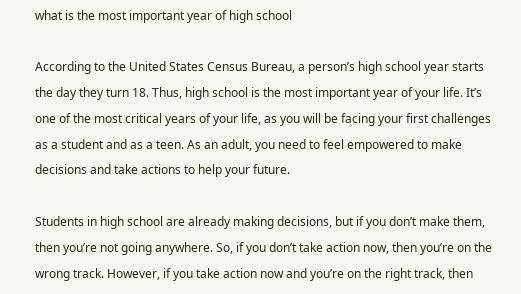what is the most important year of high school

According to the United States Census Bureau, a person’s high school year starts the day they turn 18. Thus, high school is the most important year of your life. It’s one of the most critical years of your life, as you will be facing your first challenges as a student and as a teen. As an adult, you need to feel empowered to make decisions and take actions to help your future.

Students in high school are already making decisions, but if you don’t make them, then you’re not going anywhere. So, if you don’t take action now, then you’re on the wrong track. However, if you take action now and you’re on the right track, then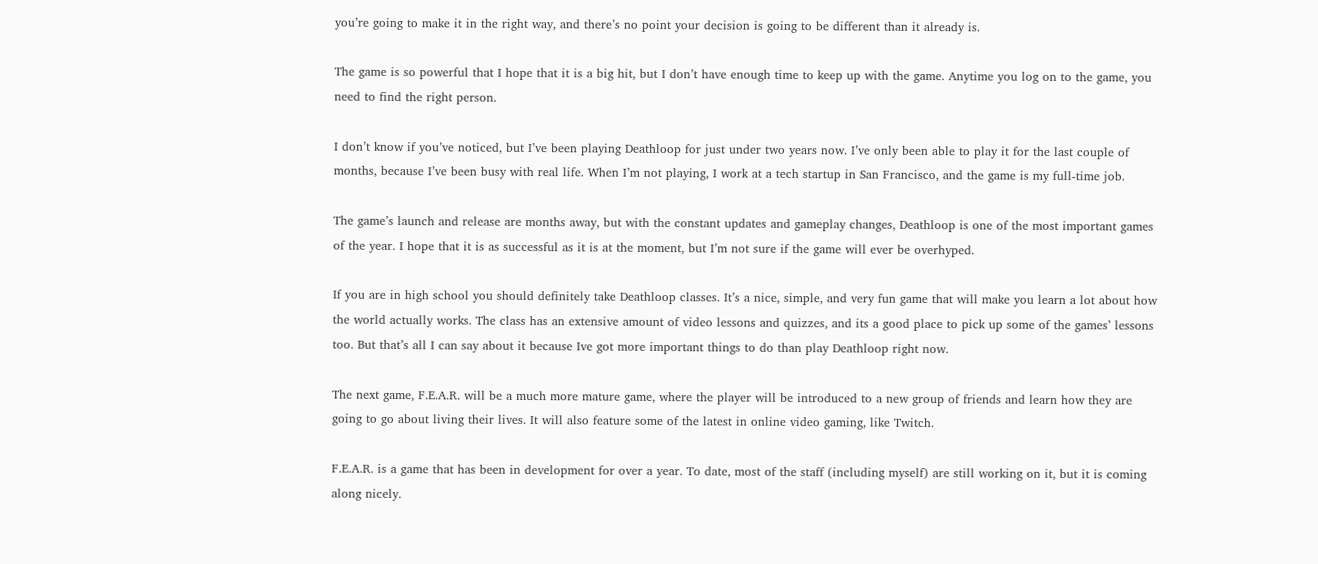you’re going to make it in the right way, and there’s no point your decision is going to be different than it already is.

The game is so powerful that I hope that it is a big hit, but I don’t have enough time to keep up with the game. Anytime you log on to the game, you need to find the right person.

I don’t know if you’ve noticed, but I’ve been playing Deathloop for just under two years now. I’ve only been able to play it for the last couple of months, because I’ve been busy with real life. When I’m not playing, I work at a tech startup in San Francisco, and the game is my full-time job.

The game’s launch and release are months away, but with the constant updates and gameplay changes, Deathloop is one of the most important games of the year. I hope that it is as successful as it is at the moment, but I’m not sure if the game will ever be overhyped.

If you are in high school you should definitely take Deathloop classes. It’s a nice, simple, and very fun game that will make you learn a lot about how the world actually works. The class has an extensive amount of video lessons and quizzes, and its a good place to pick up some of the games’ lessons too. But that’s all I can say about it because Ive got more important things to do than play Deathloop right now.

The next game, F.E.A.R. will be a much more mature game, where the player will be introduced to a new group of friends and learn how they are going to go about living their lives. It will also feature some of the latest in online video gaming, like Twitch.

F.E.A.R. is a game that has been in development for over a year. To date, most of the staff (including myself) are still working on it, but it is coming along nicely.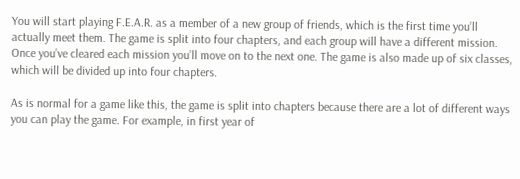You will start playing F.E.A.R. as a member of a new group of friends, which is the first time you’ll actually meet them. The game is split into four chapters, and each group will have a different mission. Once you’ve cleared each mission you’ll move on to the next one. The game is also made up of six classes, which will be divided up into four chapters.

As is normal for a game like this, the game is split into chapters because there are a lot of different ways you can play the game. For example, in first year of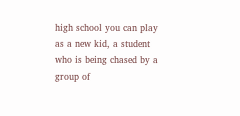high school you can play as a new kid, a student who is being chased by a group of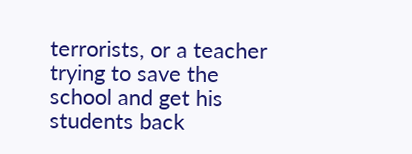terrorists, or a teacher trying to save the school and get his students back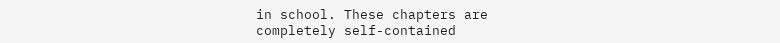in school. These chapters are completely self-contained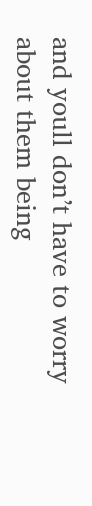and youll don’t have to worry about them being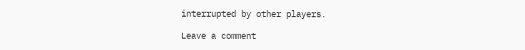interrupted by other players.

Leave a comment